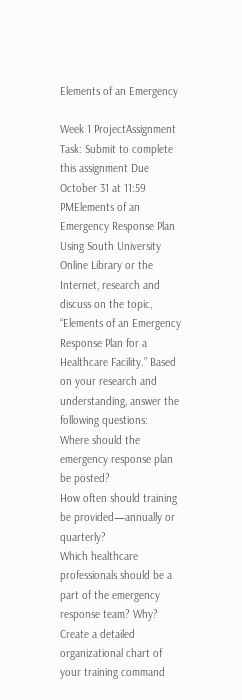Elements of an Emergency

Week 1 ProjectAssignment Task: Submit to complete this assignment Due October 31 at 11:59 PMElements of an Emergency Response Plan
Using South University Online Library or the Internet, research and discuss on the topic, “Elements of an Emergency Response Plan for a Healthcare Facility.” Based on your research and understanding, answer the following questions:
Where should the emergency response plan be posted?
How often should training be provided—annually or quarterly?
Which healthcare professionals should be a part of the emergency response team? Why?
Create a detailed organizational chart of your training command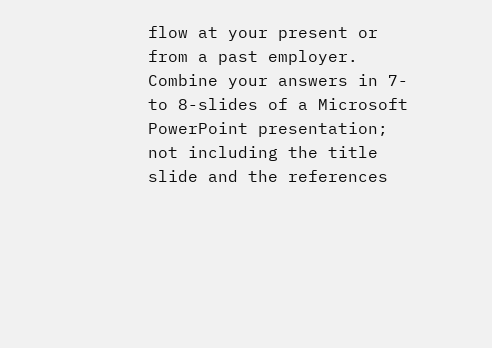flow at your present or from a past employer.
Combine your answers in 7- to 8-slides of a Microsoft PowerPoint presentation; not including the title slide and the references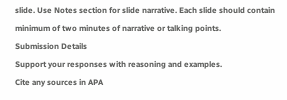slide. Use Notes section for slide narrative. Each slide should contain minimum of two minutes of narrative or talking points.
Submission Details
Support your responses with reasoning and examples.
Cite any sources in APA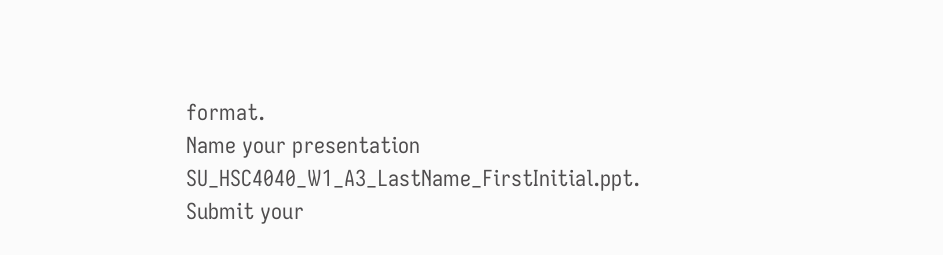format.
Name your presentation SU_HSC4040_W1_A3_LastName_FirstInitial.ppt.
Submit your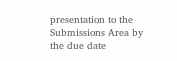presentation to the Submissions Area by the due date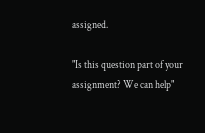assigned.

"Is this question part of your assignment? We can help"